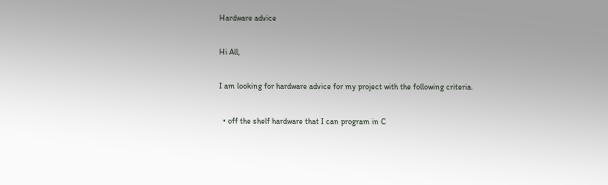Hardware advice

Hi All,

I am looking for hardware advice for my project with the following criteria.

  • off the shelf hardware that I can program in C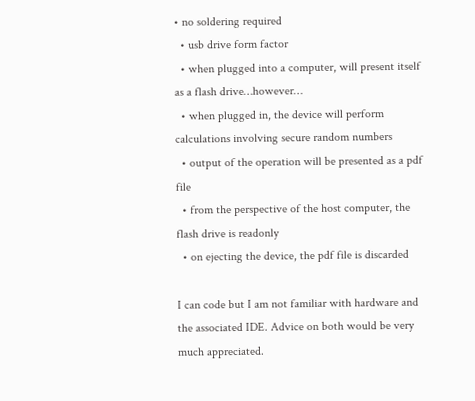• no soldering required
  • usb drive form factor
  • when plugged into a computer, will present itself as a flash drive…however…
  • when plugged in, the device will perform calculations involving secure random numbers
  • output of the operation will be presented as a pdf file
  • from the perspective of the host computer, the flash drive is readonly
  • on ejecting the device, the pdf file is discarded

I can code but I am not familiar with hardware and the associated IDE. Advice on both would be very much appreciated.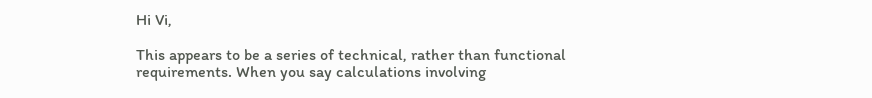Hi Vi,

This appears to be a series of technical, rather than functional requirements. When you say calculations involving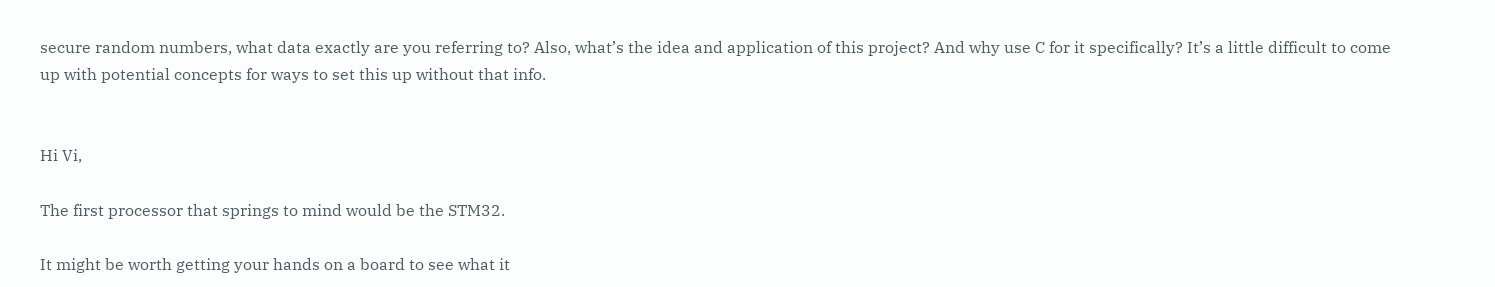secure random numbers, what data exactly are you referring to? Also, what’s the idea and application of this project? And why use C for it specifically? It’s a little difficult to come up with potential concepts for ways to set this up without that info.


Hi Vi,

The first processor that springs to mind would be the STM32.

It might be worth getting your hands on a board to see what it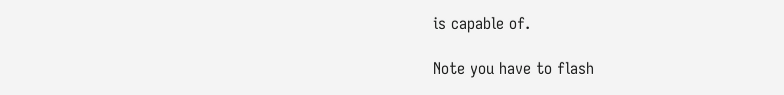is capable of.

Note you have to flash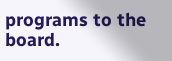programs to the board.